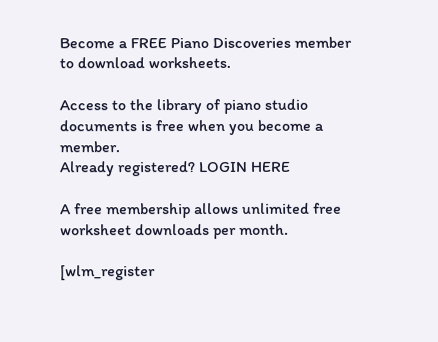Become a FREE Piano Discoveries member to download worksheets.

Access to the library of piano studio documents is free when you become a member.
Already registered? LOGIN HERE

A free membership allows unlimited free worksheet downloads per month.

[wlm_register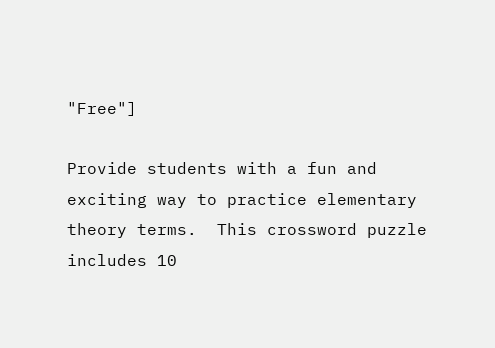"Free"]

Provide students with a fun and exciting way to practice elementary theory terms.  This crossword puzzle includes 10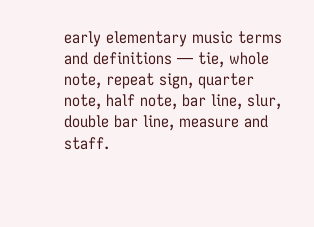early elementary music terms and definitions — tie, whole note, repeat sign, quarter note, half note, bar line, slur, double bar line, measure and staff.